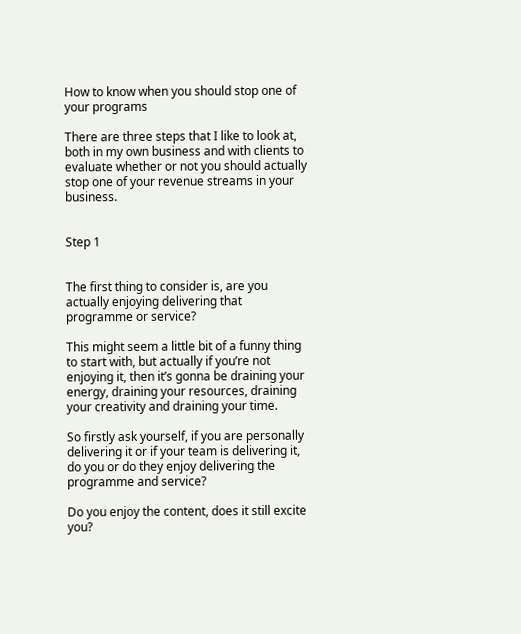How to know when you should stop one of your programs

There are three steps that I like to look at, both in my own business and with clients to evaluate whether or not you should actually stop one of your revenue streams in your business.


Step 1


The first thing to consider is, are you actually enjoying delivering that programme or service?

This might seem a little bit of a funny thing to start with, but actually if you’re not enjoying it, then it’s gonna be draining your energy, draining your resources, draining your creativity and draining your time.

So firstly ask yourself, if you are personally delivering it or if your team is delivering it, do you or do they enjoy delivering the programme and service?

Do you enjoy the content, does it still excite you?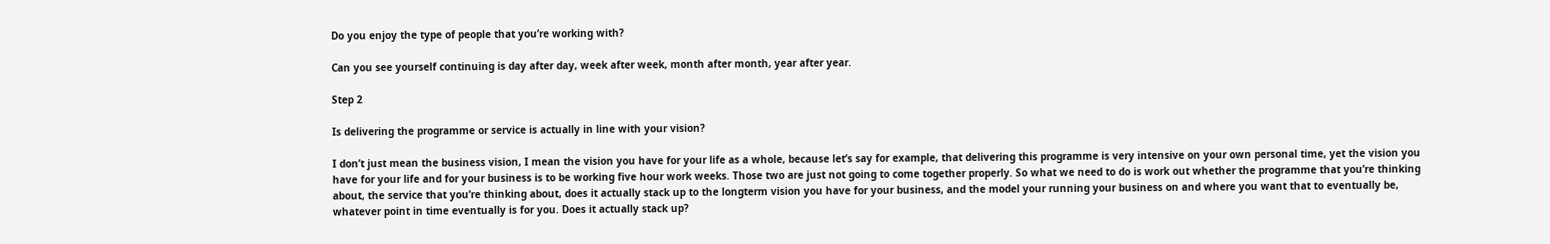Do you enjoy the type of people that you’re working with?

Can you see yourself continuing is day after day, week after week, month after month, year after year.

Step 2

Is delivering the programme or service is actually in line with your vision?

I don’t just mean the business vision, I mean the vision you have for your life as a whole, because let’s say for example, that delivering this programme is very intensive on your own personal time, yet the vision you have for your life and for your business is to be working five hour work weeks. Those two are just not going to come together properly. So what we need to do is work out whether the programme that you’re thinking about, the service that you’re thinking about, does it actually stack up to the longterm vision you have for your business, and the model your running your business on and where you want that to eventually be, whatever point in time eventually is for you. Does it actually stack up?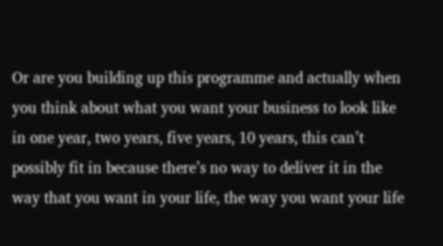Or are you building up this programme and actually when you think about what you want your business to look like in one year, two years, five years, 10 years, this can’t possibly fit in because there’s no way to deliver it in the way that you want in your life, the way you want your life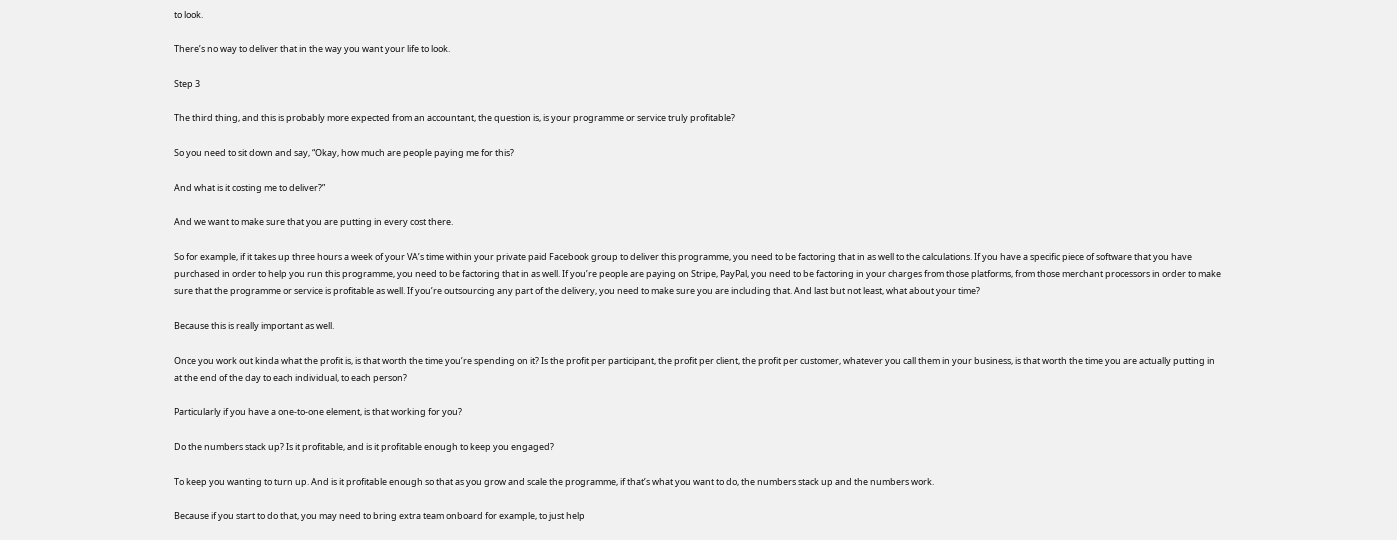to look.

There’s no way to deliver that in the way you want your life to look.

Step 3

The third thing, and this is probably more expected from an accountant, the question is, is your programme or service truly profitable?

So you need to sit down and say, “Okay, how much are people paying me for this?

And what is it costing me to deliver?”

And we want to make sure that you are putting in every cost there.

So for example, if it takes up three hours a week of your VA’s time within your private paid Facebook group to deliver this programme, you need to be factoring that in as well to the calculations. If you have a specific piece of software that you have purchased in order to help you run this programme, you need to be factoring that in as well. If you’re people are paying on Stripe, PayPal, you need to be factoring in your charges from those platforms, from those merchant processors in order to make sure that the programme or service is profitable as well. If you’re outsourcing any part of the delivery, you need to make sure you are including that. And last but not least, what about your time?

Because this is really important as well.

Once you work out kinda what the profit is, is that worth the time you’re spending on it? Is the profit per participant, the profit per client, the profit per customer, whatever you call them in your business, is that worth the time you are actually putting in at the end of the day to each individual, to each person?

Particularly if you have a one-to-one element, is that working for you?

Do the numbers stack up? Is it profitable, and is it profitable enough to keep you engaged?

To keep you wanting to turn up. And is it profitable enough so that as you grow and scale the programme, if that’s what you want to do, the numbers stack up and the numbers work.

Because if you start to do that, you may need to bring extra team onboard for example, to just help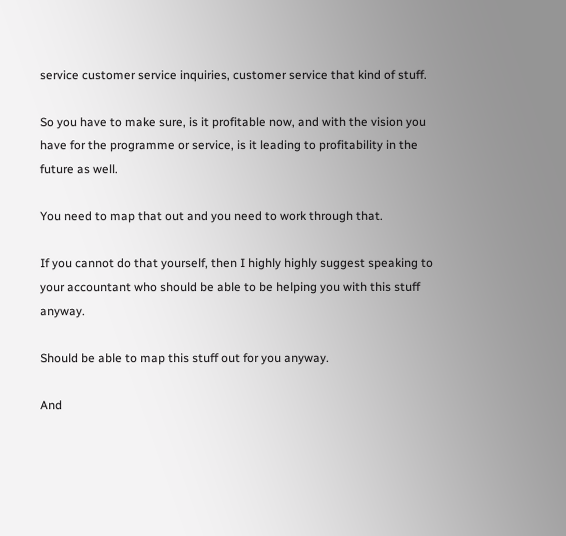service customer service inquiries, customer service that kind of stuff.

So you have to make sure, is it profitable now, and with the vision you have for the programme or service, is it leading to profitability in the future as well.

You need to map that out and you need to work through that.

If you cannot do that yourself, then I highly highly suggest speaking to your accountant who should be able to be helping you with this stuff anyway.

Should be able to map this stuff out for you anyway.

And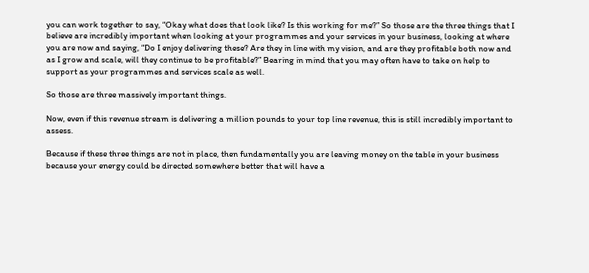you can work together to say, “Okay what does that look like? Is this working for me?” So those are the three things that I believe are incredibly important when looking at your programmes and your services in your business, looking at where you are now and saying, “Do I enjoy delivering these? Are they in line with my vision, and are they profitable both now and as I grow and scale, will they continue to be profitable?” Bearing in mind that you may often have to take on help to support as your programmes and services scale as well.

So those are three massively important things.

Now, even if this revenue stream is delivering a million pounds to your top line revenue, this is still incredibly important to assess.

Because if these three things are not in place, then fundamentally you are leaving money on the table in your business because your energy could be directed somewhere better that will have a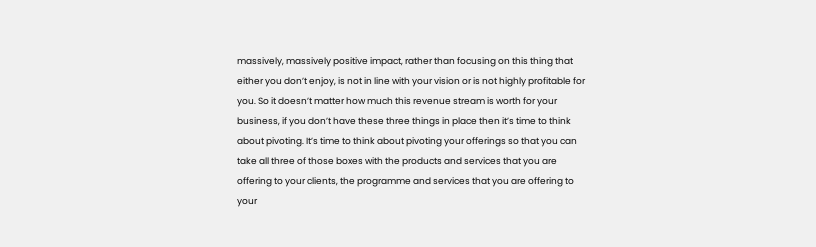massively, massively positive impact, rather than focusing on this thing that either you don’t enjoy, is not in line with your vision or is not highly profitable for you. So it doesn’t matter how much this revenue stream is worth for your business, if you don’t have these three things in place then it’s time to think about pivoting. It’s time to think about pivoting your offerings so that you can take all three of those boxes with the products and services that you are offering to your clients, the programme and services that you are offering to your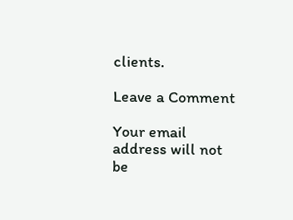clients.

Leave a Comment

Your email address will not be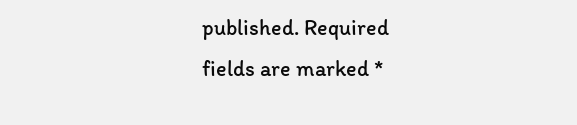published. Required fields are marked *